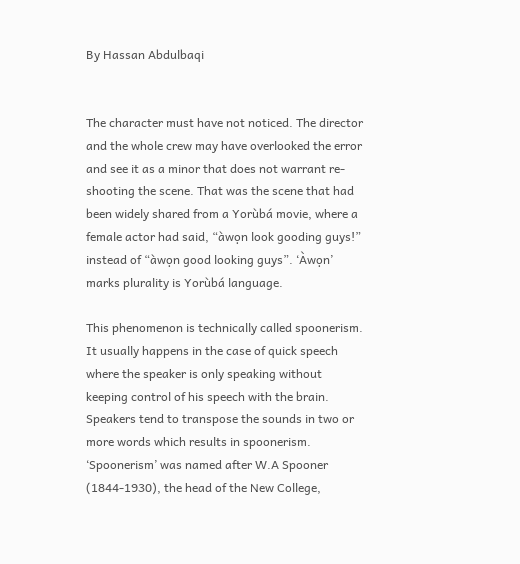By Hassan Abdulbaqi


The character must have not noticed. The director and the whole crew may have overlooked the error and see it as a minor that does not warrant re- shooting the scene. That was the scene that had been widely shared from a Yorùbá movie, where a female actor had said, “àwọn look gooding guys!” instead of “àwọn good looking guys”. ‘Àwọn’ marks plurality is Yorùbá language.

This phenomenon is technically called spoonerism. It usually happens in the case of quick speech where the speaker is only speaking without keeping control of his speech with the brain. Speakers tend to transpose the sounds in two or more words which results in spoonerism. ‘Spoonerism’ was named after W.A Spooner (1844-1930), the head of the New College,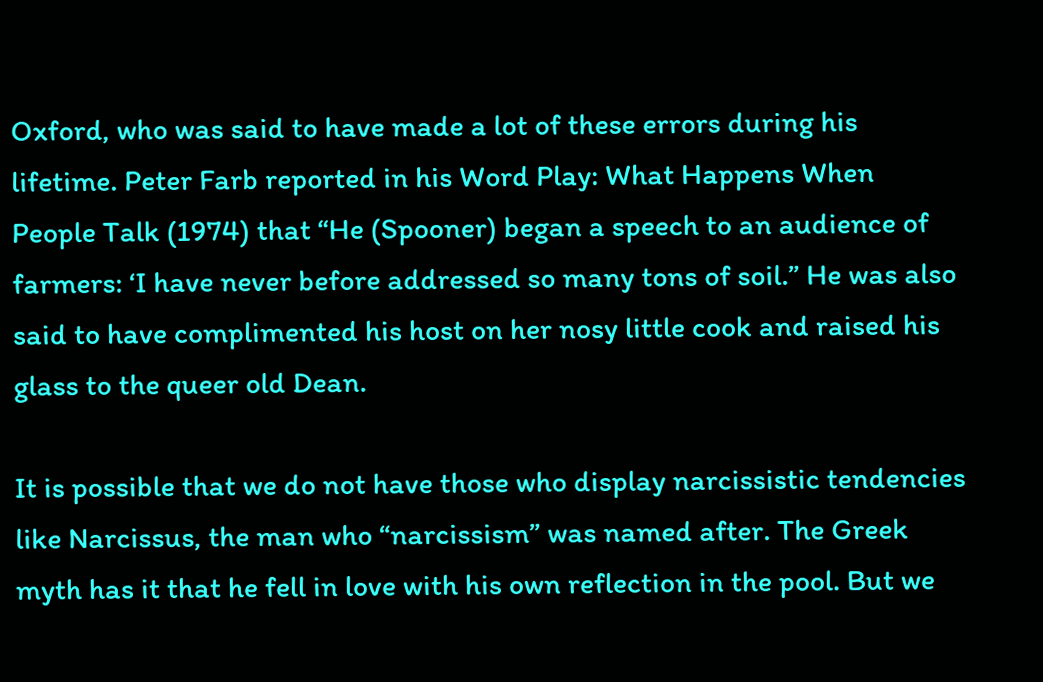Oxford, who was said to have made a lot of these errors during his lifetime. Peter Farb reported in his Word Play: What Happens When People Talk (1974) that “He (Spooner) began a speech to an audience of farmers: ‘I have never before addressed so many tons of soil.” He was also said to have complimented his host on her nosy little cook and raised his glass to the queer old Dean.

It is possible that we do not have those who display narcissistic tendencies like Narcissus, the man who “narcissism” was named after. The Greek myth has it that he fell in love with his own reflection in the pool. But we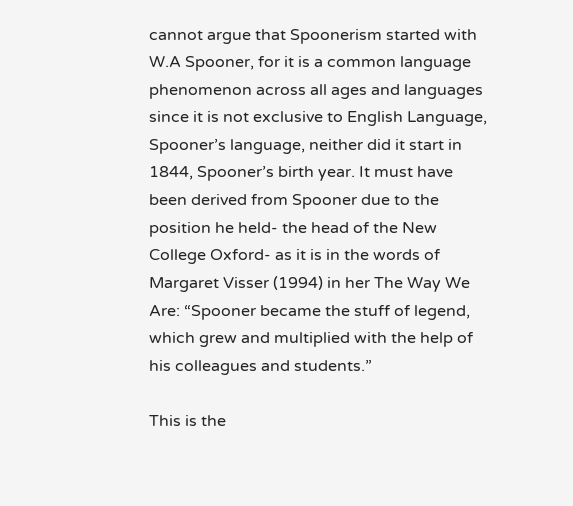cannot argue that Spoonerism started with W.A Spooner, for it is a common language phenomenon across all ages and languages since it is not exclusive to English Language, Spooner’s language, neither did it start in 1844, Spooner’s birth year. It must have been derived from Spooner due to the position he held- the head of the New College Oxford- as it is in the words of Margaret Visser (1994) in her The Way We Are: “Spooner became the stuff of legend, which grew and multiplied with the help of his colleagues and students.”

This is the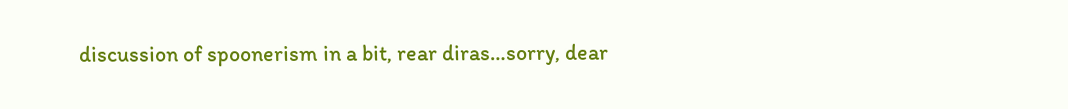discussion of spoonerism in a bit, rear diras…sorry, dear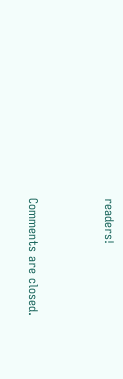readers!



Comments are closed.